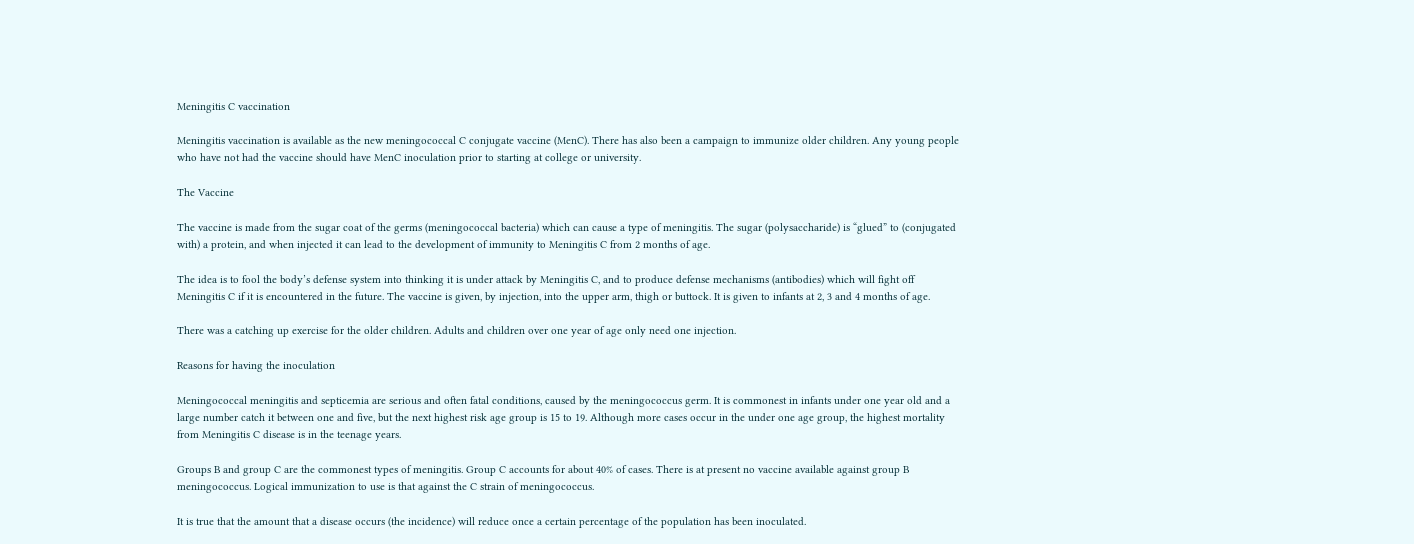Meningitis C vaccination

Meningitis vaccination is available as the new meningococcal C conjugate vaccine (MenC). There has also been a campaign to immunize older children. Any young people who have not had the vaccine should have MenC inoculation prior to starting at college or university.

The Vaccine

The vaccine is made from the sugar coat of the germs (meningococcal bacteria) which can cause a type of meningitis. The sugar (polysaccharide) is “glued” to (conjugated with) a protein, and when injected it can lead to the development of immunity to Meningitis C from 2 months of age.

The idea is to fool the body’s defense system into thinking it is under attack by Meningitis C, and to produce defense mechanisms (antibodies) which will fight off Meningitis C if it is encountered in the future. The vaccine is given, by injection, into the upper arm, thigh or buttock. It is given to infants at 2, 3 and 4 months of age.

There was a catching up exercise for the older children. Adults and children over one year of age only need one injection.

Reasons for having the inoculation

Meningococcal meningitis and septicemia are serious and often fatal conditions, caused by the meningococcus germ. It is commonest in infants under one year old and a large number catch it between one and five, but the next highest risk age group is 15 to 19. Although more cases occur in the under one age group, the highest mortality from Meningitis C disease is in the teenage years.

Groups B and group C are the commonest types of meningitis. Group C accounts for about 40% of cases. There is at present no vaccine available against group B meningococcus. Logical immunization to use is that against the C strain of meningococcus.

It is true that the amount that a disease occurs (the incidence) will reduce once a certain percentage of the population has been inoculated.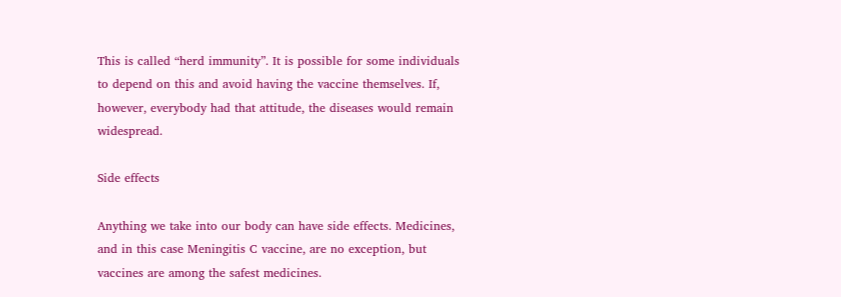This is called “herd immunity”. It is possible for some individuals to depend on this and avoid having the vaccine themselves. If, however, everybody had that attitude, the diseases would remain widespread.

Side effects

Anything we take into our body can have side effects. Medicines, and in this case Meningitis C vaccine, are no exception, but vaccines are among the safest medicines.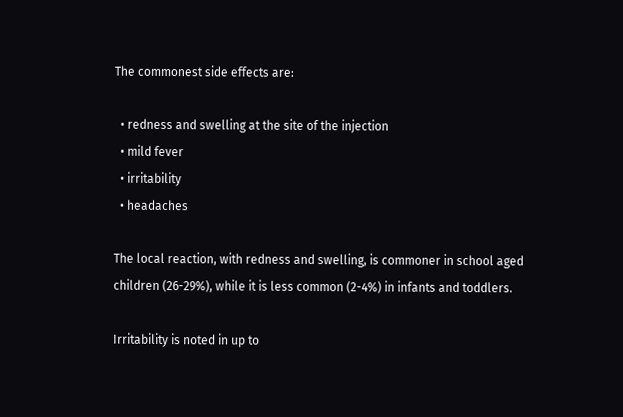The commonest side effects are:

  • redness and swelling at the site of the injection
  • mild fever
  • irritability
  • headaches

The local reaction, with redness and swelling, is commoner in school aged children (26-29%), while it is less common (2-4%) in infants and toddlers.

Irritability is noted in up to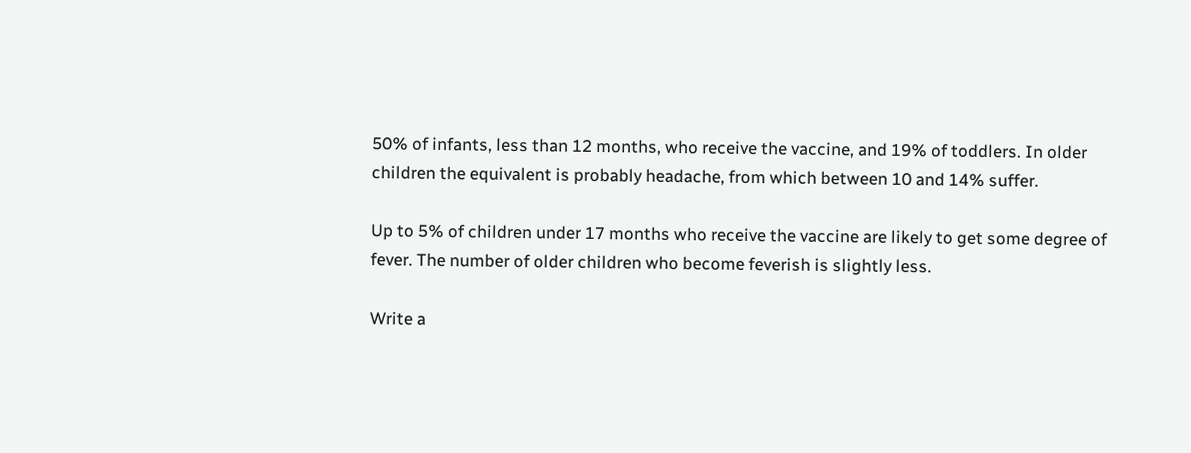50% of infants, less than 12 months, who receive the vaccine, and 19% of toddlers. In older children the equivalent is probably headache, from which between 10 and 14% suffer.

Up to 5% of children under 17 months who receive the vaccine are likely to get some degree of fever. The number of older children who become feverish is slightly less.

Write a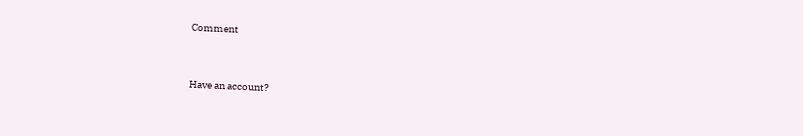Comment


Have an account?